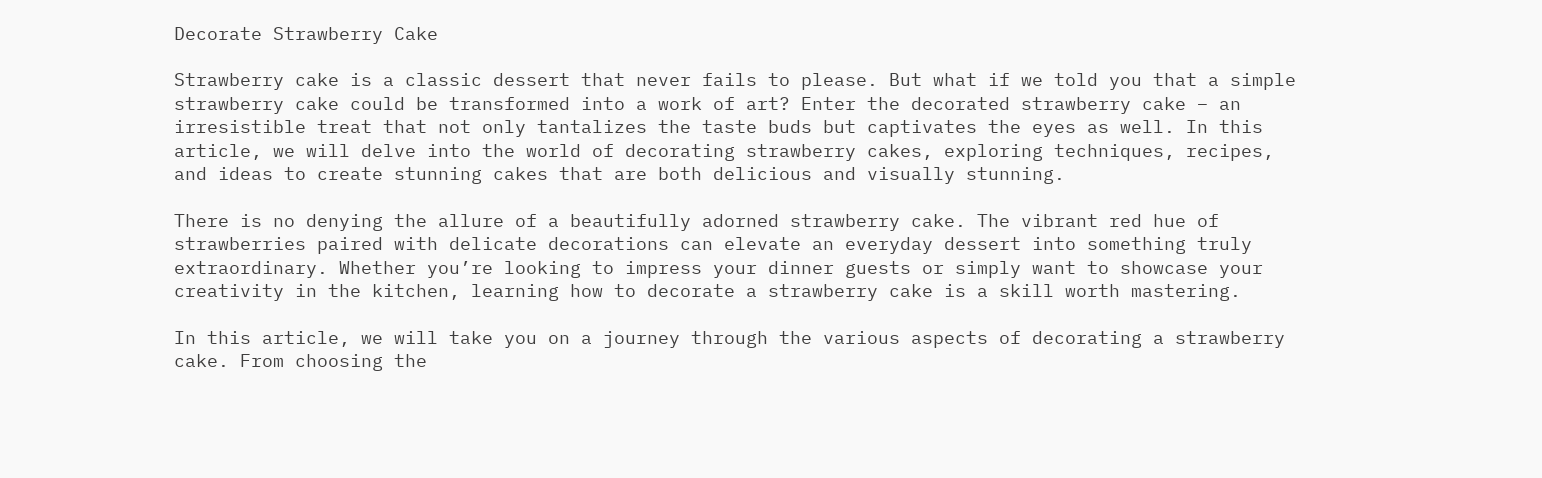Decorate Strawberry Cake

Strawberry cake is a classic dessert that never fails to please. But what if we told you that a simple strawberry cake could be transformed into a work of art? Enter the decorated strawberry cake – an irresistible treat that not only tantalizes the taste buds but captivates the eyes as well. In this article, we will delve into the world of decorating strawberry cakes, exploring techniques, recipes, and ideas to create stunning cakes that are both delicious and visually stunning.

There is no denying the allure of a beautifully adorned strawberry cake. The vibrant red hue of strawberries paired with delicate decorations can elevate an everyday dessert into something truly extraordinary. Whether you’re looking to impress your dinner guests or simply want to showcase your creativity in the kitchen, learning how to decorate a strawberry cake is a skill worth mastering.

In this article, we will take you on a journey through the various aspects of decorating a strawberry cake. From choosing the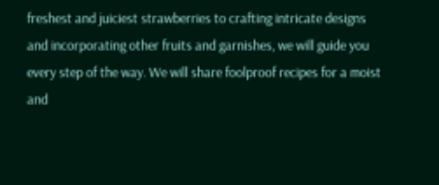freshest and juiciest strawberries to crafting intricate designs and incorporating other fruits and garnishes, we will guide you every step of the way. We will share foolproof recipes for a moist and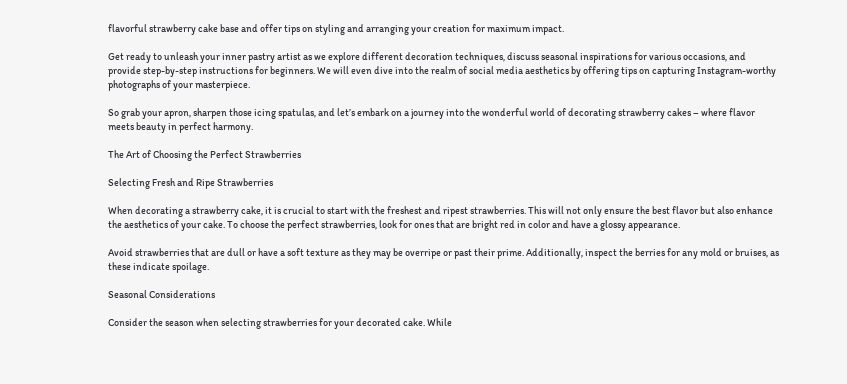flavorful strawberry cake base and offer tips on styling and arranging your creation for maximum impact.

Get ready to unleash your inner pastry artist as we explore different decoration techniques, discuss seasonal inspirations for various occasions, and provide step-by-step instructions for beginners. We will even dive into the realm of social media aesthetics by offering tips on capturing Instagram-worthy photographs of your masterpiece.

So grab your apron, sharpen those icing spatulas, and let’s embark on a journey into the wonderful world of decorating strawberry cakes – where flavor meets beauty in perfect harmony.

The Art of Choosing the Perfect Strawberries

Selecting Fresh and Ripe Strawberries

When decorating a strawberry cake, it is crucial to start with the freshest and ripest strawberries. This will not only ensure the best flavor but also enhance the aesthetics of your cake. To choose the perfect strawberries, look for ones that are bright red in color and have a glossy appearance.

Avoid strawberries that are dull or have a soft texture as they may be overripe or past their prime. Additionally, inspect the berries for any mold or bruises, as these indicate spoilage.

Seasonal Considerations

Consider the season when selecting strawberries for your decorated cake. While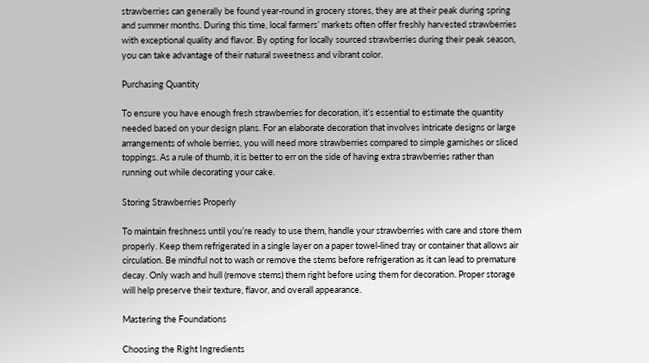strawberries can generally be found year-round in grocery stores, they are at their peak during spring and summer months. During this time, local farmers’ markets often offer freshly harvested strawberries with exceptional quality and flavor. By opting for locally sourced strawberries during their peak season, you can take advantage of their natural sweetness and vibrant color.

Purchasing Quantity

To ensure you have enough fresh strawberries for decoration, it’s essential to estimate the quantity needed based on your design plans. For an elaborate decoration that involves intricate designs or large arrangements of whole berries, you will need more strawberries compared to simple garnishes or sliced toppings. As a rule of thumb, it is better to err on the side of having extra strawberries rather than running out while decorating your cake.

Storing Strawberries Properly

To maintain freshness until you’re ready to use them, handle your strawberries with care and store them properly. Keep them refrigerated in a single layer on a paper towel-lined tray or container that allows air circulation. Be mindful not to wash or remove the stems before refrigeration as it can lead to premature decay. Only wash and hull (remove stems) them right before using them for decoration. Proper storage will help preserve their texture, flavor, and overall appearance.

Mastering the Foundations

Choosing the Right Ingredients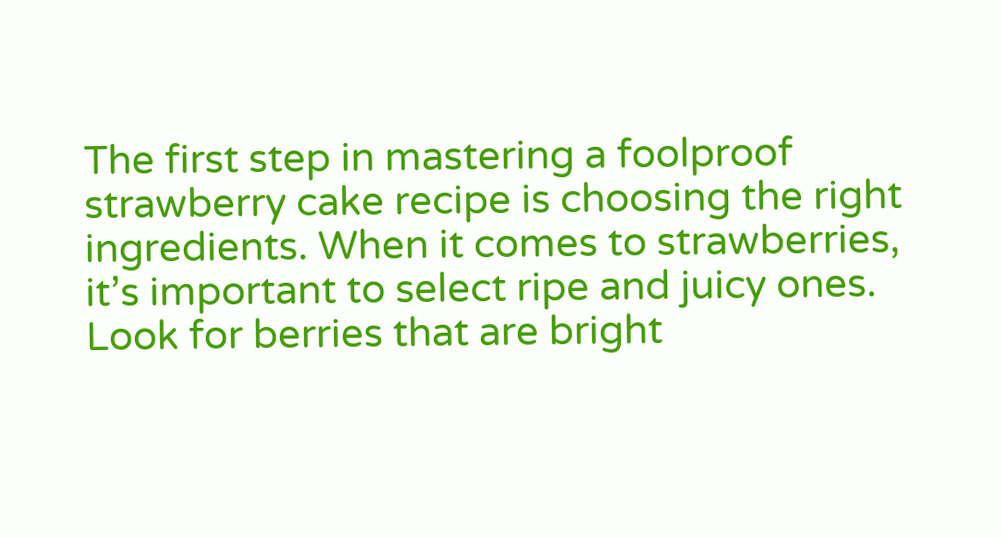The first step in mastering a foolproof strawberry cake recipe is choosing the right ingredients. When it comes to strawberries, it’s important to select ripe and juicy ones. Look for berries that are bright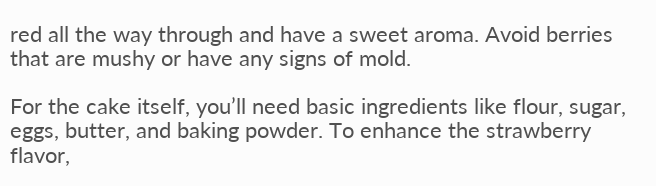red all the way through and have a sweet aroma. Avoid berries that are mushy or have any signs of mold.

For the cake itself, you’ll need basic ingredients like flour, sugar, eggs, butter, and baking powder. To enhance the strawberry flavor,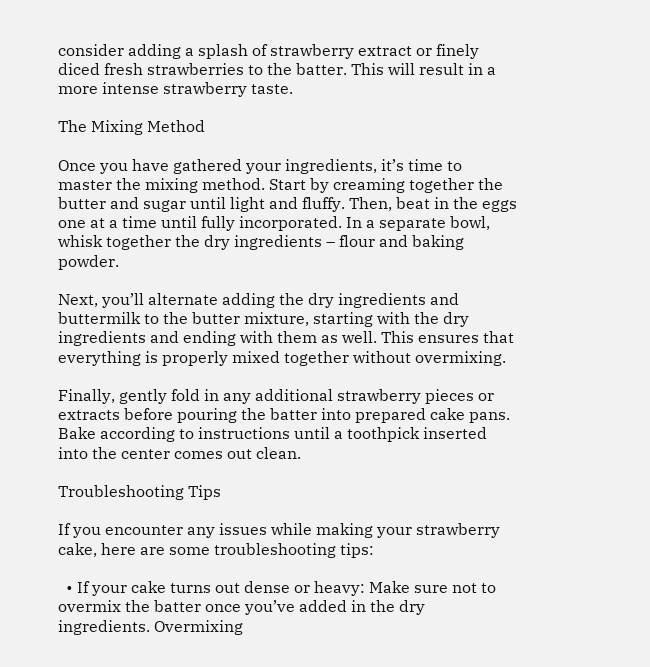consider adding a splash of strawberry extract or finely diced fresh strawberries to the batter. This will result in a more intense strawberry taste.

The Mixing Method

Once you have gathered your ingredients, it’s time to master the mixing method. Start by creaming together the butter and sugar until light and fluffy. Then, beat in the eggs one at a time until fully incorporated. In a separate bowl, whisk together the dry ingredients – flour and baking powder.

Next, you’ll alternate adding the dry ingredients and buttermilk to the butter mixture, starting with the dry ingredients and ending with them as well. This ensures that everything is properly mixed together without overmixing.

Finally, gently fold in any additional strawberry pieces or extracts before pouring the batter into prepared cake pans. Bake according to instructions until a toothpick inserted into the center comes out clean.

Troubleshooting Tips

If you encounter any issues while making your strawberry cake, here are some troubleshooting tips:

  • If your cake turns out dense or heavy: Make sure not to overmix the batter once you’ve added in the dry ingredients. Overmixing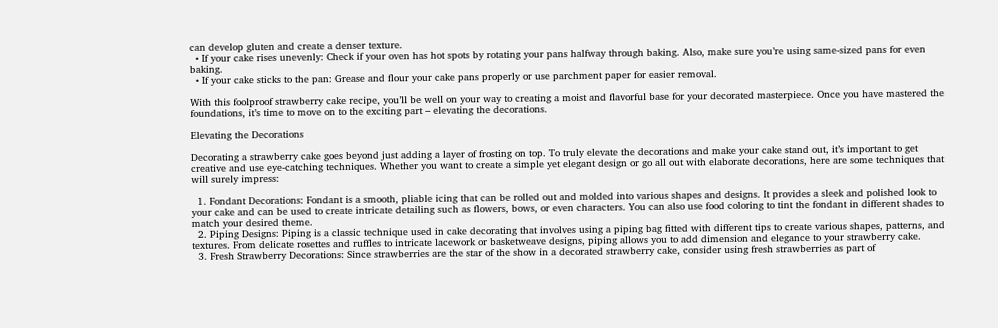can develop gluten and create a denser texture.
  • If your cake rises unevenly: Check if your oven has hot spots by rotating your pans halfway through baking. Also, make sure you’re using same-sized pans for even baking.
  • If your cake sticks to the pan: Grease and flour your cake pans properly or use parchment paper for easier removal.

With this foolproof strawberry cake recipe, you’ll be well on your way to creating a moist and flavorful base for your decorated masterpiece. Once you have mastered the foundations, it’s time to move on to the exciting part – elevating the decorations.

Elevating the Decorations

Decorating a strawberry cake goes beyond just adding a layer of frosting on top. To truly elevate the decorations and make your cake stand out, it’s important to get creative and use eye-catching techniques. Whether you want to create a simple yet elegant design or go all out with elaborate decorations, here are some techniques that will surely impress:

  1. Fondant Decorations: Fondant is a smooth, pliable icing that can be rolled out and molded into various shapes and designs. It provides a sleek and polished look to your cake and can be used to create intricate detailing such as flowers, bows, or even characters. You can also use food coloring to tint the fondant in different shades to match your desired theme.
  2. Piping Designs: Piping is a classic technique used in cake decorating that involves using a piping bag fitted with different tips to create various shapes, patterns, and textures. From delicate rosettes and ruffles to intricate lacework or basketweave designs, piping allows you to add dimension and elegance to your strawberry cake.
  3. Fresh Strawberry Decorations: Since strawberries are the star of the show in a decorated strawberry cake, consider using fresh strawberries as part of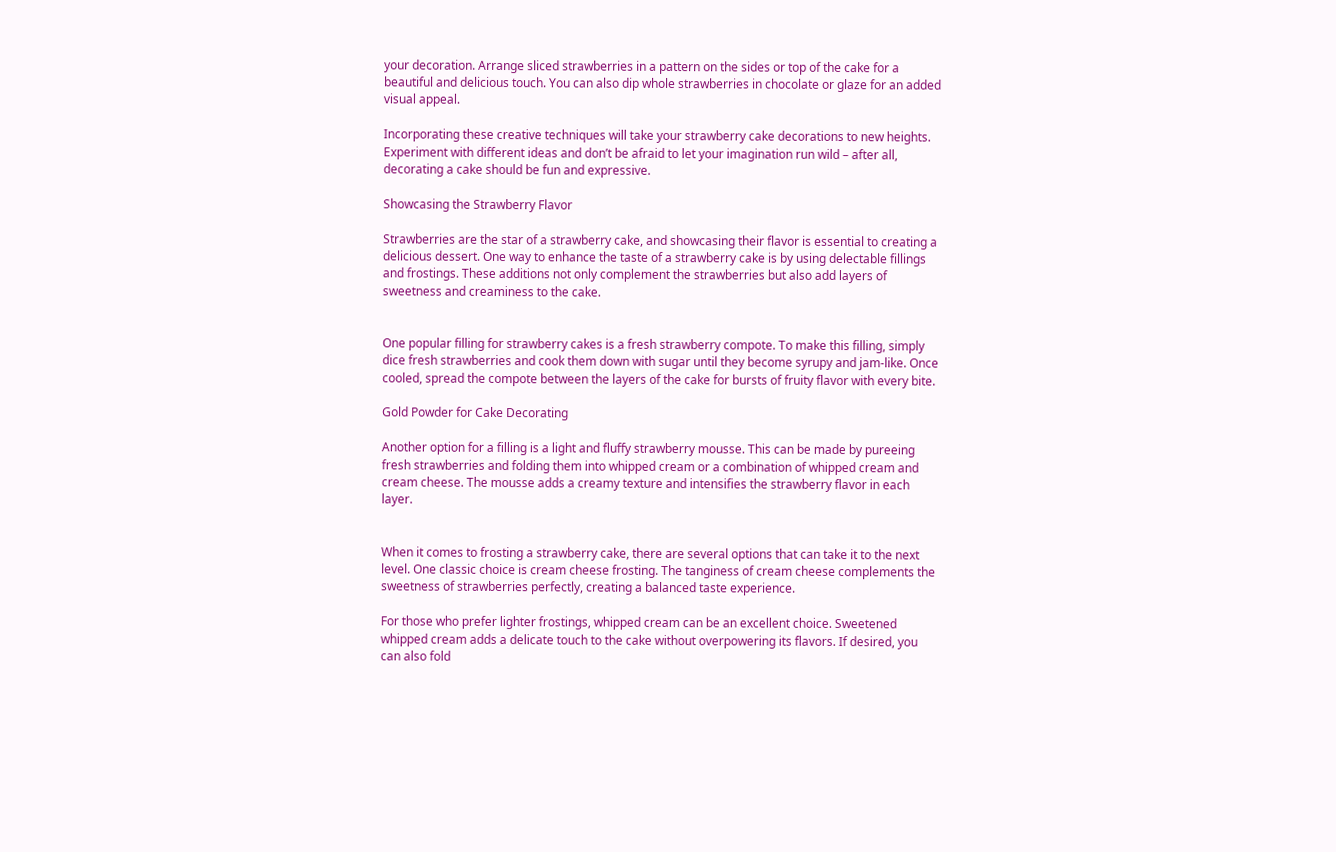your decoration. Arrange sliced strawberries in a pattern on the sides or top of the cake for a beautiful and delicious touch. You can also dip whole strawberries in chocolate or glaze for an added visual appeal.

Incorporating these creative techniques will take your strawberry cake decorations to new heights. Experiment with different ideas and don’t be afraid to let your imagination run wild – after all, decorating a cake should be fun and expressive.

Showcasing the Strawberry Flavor

Strawberries are the star of a strawberry cake, and showcasing their flavor is essential to creating a delicious dessert. One way to enhance the taste of a strawberry cake is by using delectable fillings and frostings. These additions not only complement the strawberries but also add layers of sweetness and creaminess to the cake.


One popular filling for strawberry cakes is a fresh strawberry compote. To make this filling, simply dice fresh strawberries and cook them down with sugar until they become syrupy and jam-like. Once cooled, spread the compote between the layers of the cake for bursts of fruity flavor with every bite.

Gold Powder for Cake Decorating

Another option for a filling is a light and fluffy strawberry mousse. This can be made by pureeing fresh strawberries and folding them into whipped cream or a combination of whipped cream and cream cheese. The mousse adds a creamy texture and intensifies the strawberry flavor in each layer.


When it comes to frosting a strawberry cake, there are several options that can take it to the next level. One classic choice is cream cheese frosting. The tanginess of cream cheese complements the sweetness of strawberries perfectly, creating a balanced taste experience.

For those who prefer lighter frostings, whipped cream can be an excellent choice. Sweetened whipped cream adds a delicate touch to the cake without overpowering its flavors. If desired, you can also fold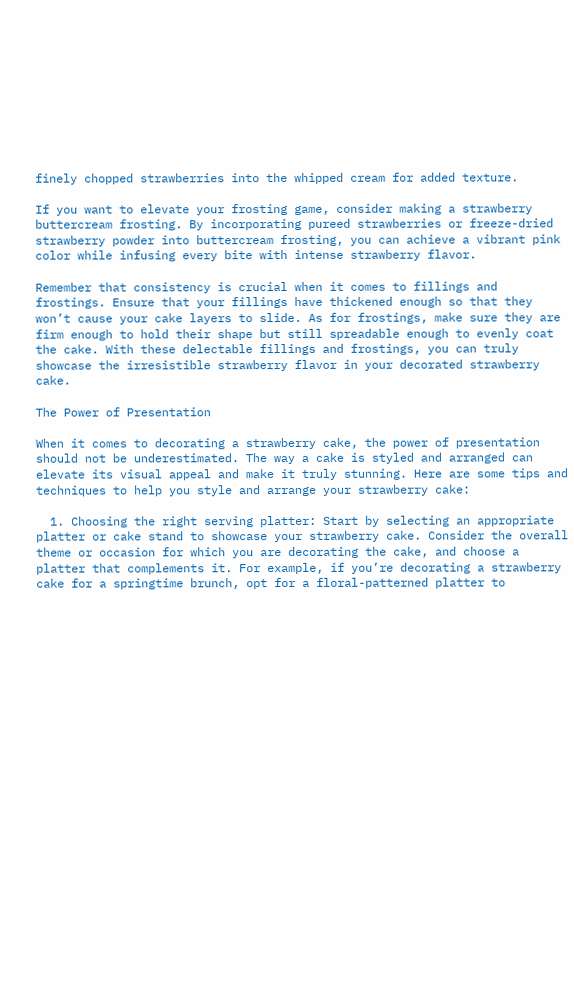finely chopped strawberries into the whipped cream for added texture.

If you want to elevate your frosting game, consider making a strawberry buttercream frosting. By incorporating pureed strawberries or freeze-dried strawberry powder into buttercream frosting, you can achieve a vibrant pink color while infusing every bite with intense strawberry flavor.

Remember that consistency is crucial when it comes to fillings and frostings. Ensure that your fillings have thickened enough so that they won’t cause your cake layers to slide. As for frostings, make sure they are firm enough to hold their shape but still spreadable enough to evenly coat the cake. With these delectable fillings and frostings, you can truly showcase the irresistible strawberry flavor in your decorated strawberry cake.

The Power of Presentation

When it comes to decorating a strawberry cake, the power of presentation should not be underestimated. The way a cake is styled and arranged can elevate its visual appeal and make it truly stunning. Here are some tips and techniques to help you style and arrange your strawberry cake:

  1. Choosing the right serving platter: Start by selecting an appropriate platter or cake stand to showcase your strawberry cake. Consider the overall theme or occasion for which you are decorating the cake, and choose a platter that complements it. For example, if you’re decorating a strawberry cake for a springtime brunch, opt for a floral-patterned platter to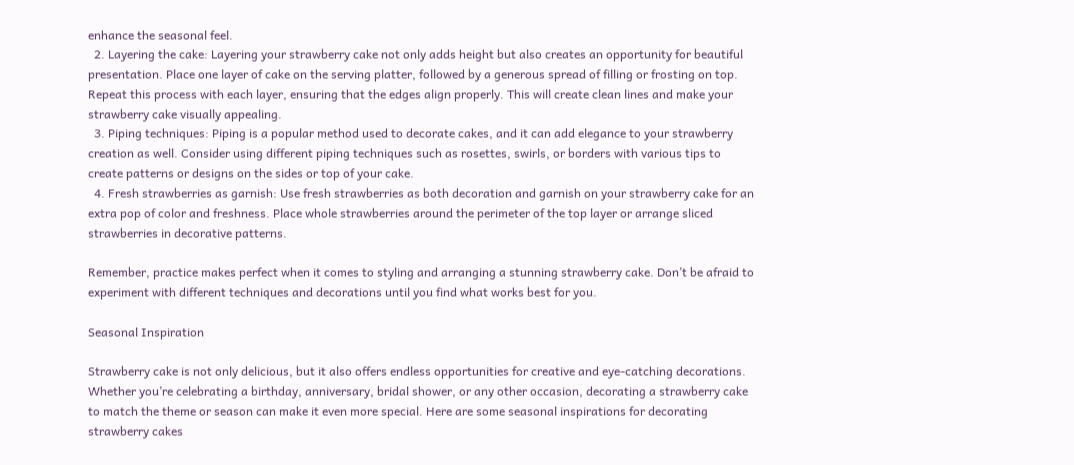enhance the seasonal feel.
  2. Layering the cake: Layering your strawberry cake not only adds height but also creates an opportunity for beautiful presentation. Place one layer of cake on the serving platter, followed by a generous spread of filling or frosting on top. Repeat this process with each layer, ensuring that the edges align properly. This will create clean lines and make your strawberry cake visually appealing.
  3. Piping techniques: Piping is a popular method used to decorate cakes, and it can add elegance to your strawberry creation as well. Consider using different piping techniques such as rosettes, swirls, or borders with various tips to create patterns or designs on the sides or top of your cake.
  4. Fresh strawberries as garnish: Use fresh strawberries as both decoration and garnish on your strawberry cake for an extra pop of color and freshness. Place whole strawberries around the perimeter of the top layer or arrange sliced strawberries in decorative patterns.

Remember, practice makes perfect when it comes to styling and arranging a stunning strawberry cake. Don’t be afraid to experiment with different techniques and decorations until you find what works best for you.

Seasonal Inspiration

Strawberry cake is not only delicious, but it also offers endless opportunities for creative and eye-catching decorations. Whether you’re celebrating a birthday, anniversary, bridal shower, or any other occasion, decorating a strawberry cake to match the theme or season can make it even more special. Here are some seasonal inspirations for decorating strawberry cakes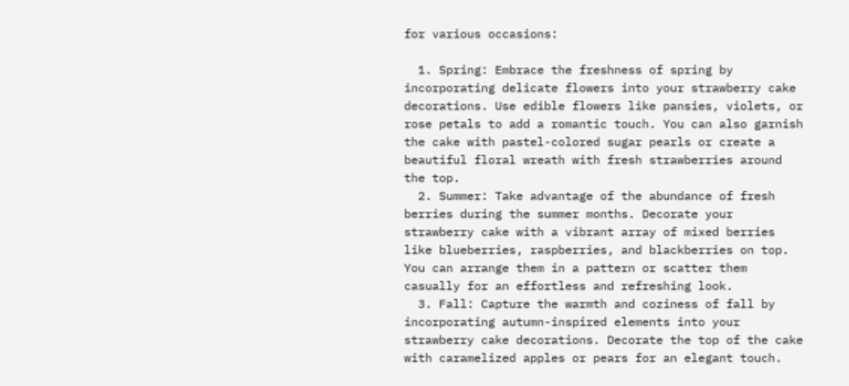for various occasions:

  1. Spring: Embrace the freshness of spring by incorporating delicate flowers into your strawberry cake decorations. Use edible flowers like pansies, violets, or rose petals to add a romantic touch. You can also garnish the cake with pastel-colored sugar pearls or create a beautiful floral wreath with fresh strawberries around the top.
  2. Summer: Take advantage of the abundance of fresh berries during the summer months. Decorate your strawberry cake with a vibrant array of mixed berries like blueberries, raspberries, and blackberries on top. You can arrange them in a pattern or scatter them casually for an effortless and refreshing look.
  3. Fall: Capture the warmth and coziness of fall by incorporating autumn-inspired elements into your strawberry cake decorations. Decorate the top of the cake with caramelized apples or pears for an elegant touch.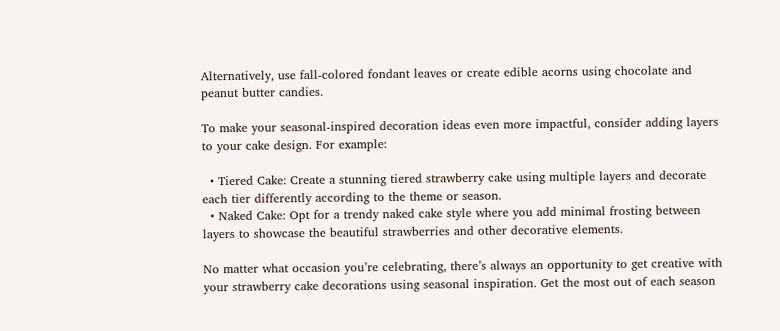Alternatively, use fall-colored fondant leaves or create edible acorns using chocolate and peanut butter candies.

To make your seasonal-inspired decoration ideas even more impactful, consider adding layers to your cake design. For example:

  • Tiered Cake: Create a stunning tiered strawberry cake using multiple layers and decorate each tier differently according to the theme or season.
  • Naked Cake: Opt for a trendy naked cake style where you add minimal frosting between layers to showcase the beautiful strawberries and other decorative elements.

No matter what occasion you’re celebrating, there’s always an opportunity to get creative with your strawberry cake decorations using seasonal inspiration. Get the most out of each season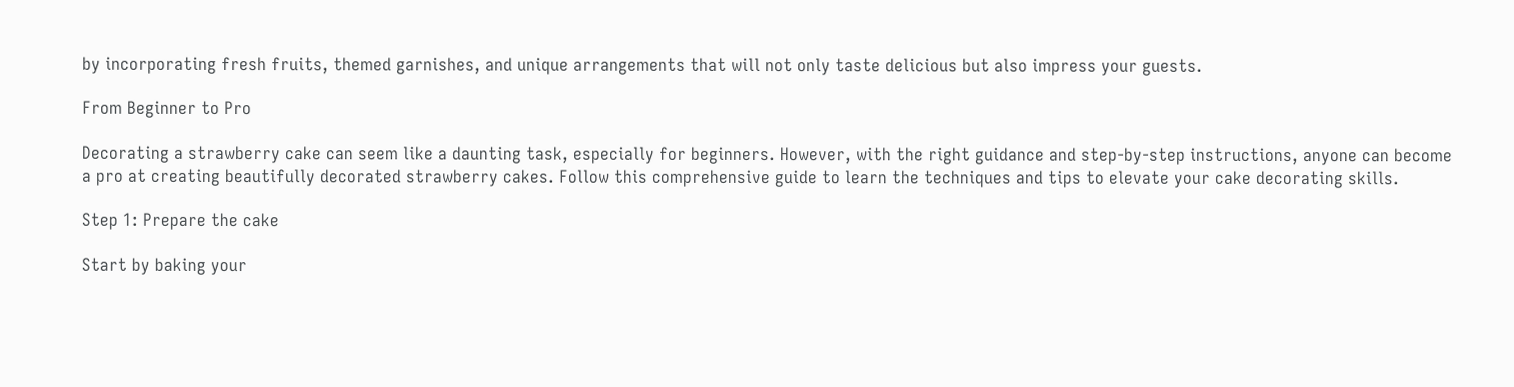by incorporating fresh fruits, themed garnishes, and unique arrangements that will not only taste delicious but also impress your guests.

From Beginner to Pro

Decorating a strawberry cake can seem like a daunting task, especially for beginners. However, with the right guidance and step-by-step instructions, anyone can become a pro at creating beautifully decorated strawberry cakes. Follow this comprehensive guide to learn the techniques and tips to elevate your cake decorating skills.

Step 1: Prepare the cake

Start by baking your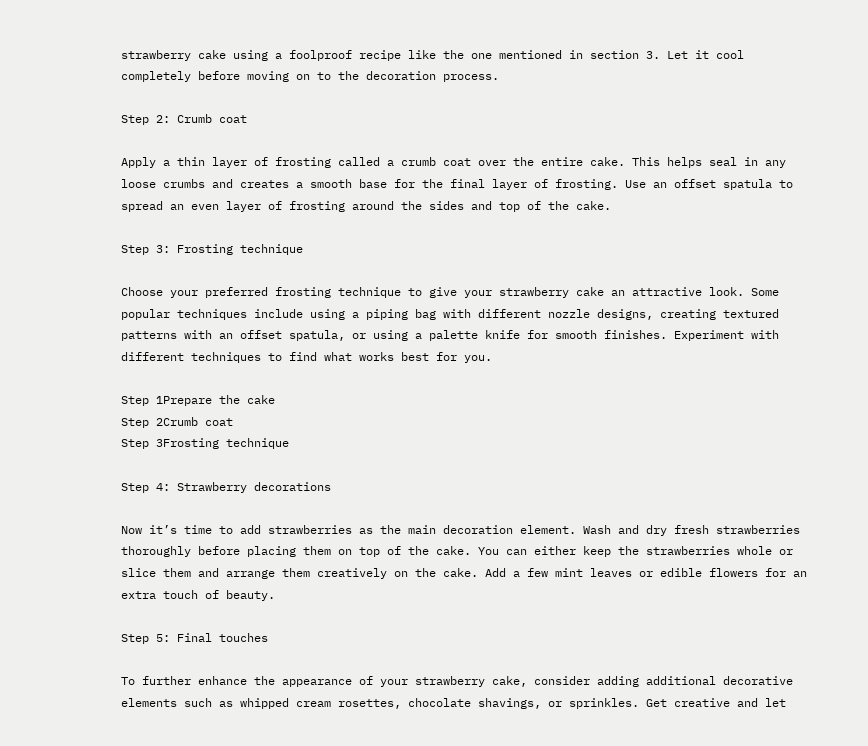strawberry cake using a foolproof recipe like the one mentioned in section 3. Let it cool completely before moving on to the decoration process.

Step 2: Crumb coat

Apply a thin layer of frosting called a crumb coat over the entire cake. This helps seal in any loose crumbs and creates a smooth base for the final layer of frosting. Use an offset spatula to spread an even layer of frosting around the sides and top of the cake.

Step 3: Frosting technique

Choose your preferred frosting technique to give your strawberry cake an attractive look. Some popular techniques include using a piping bag with different nozzle designs, creating textured patterns with an offset spatula, or using a palette knife for smooth finishes. Experiment with different techniques to find what works best for you.

Step 1Prepare the cake
Step 2Crumb coat
Step 3Frosting technique

Step 4: Strawberry decorations

Now it’s time to add strawberries as the main decoration element. Wash and dry fresh strawberries thoroughly before placing them on top of the cake. You can either keep the strawberries whole or slice them and arrange them creatively on the cake. Add a few mint leaves or edible flowers for an extra touch of beauty.

Step 5: Final touches

To further enhance the appearance of your strawberry cake, consider adding additional decorative elements such as whipped cream rosettes, chocolate shavings, or sprinkles. Get creative and let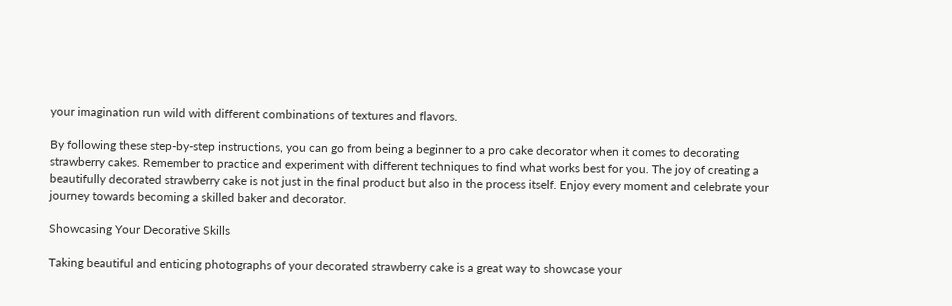your imagination run wild with different combinations of textures and flavors.

By following these step-by-step instructions, you can go from being a beginner to a pro cake decorator when it comes to decorating strawberry cakes. Remember to practice and experiment with different techniques to find what works best for you. The joy of creating a beautifully decorated strawberry cake is not just in the final product but also in the process itself. Enjoy every moment and celebrate your journey towards becoming a skilled baker and decorator.

Showcasing Your Decorative Skills

Taking beautiful and enticing photographs of your decorated strawberry cake is a great way to showcase your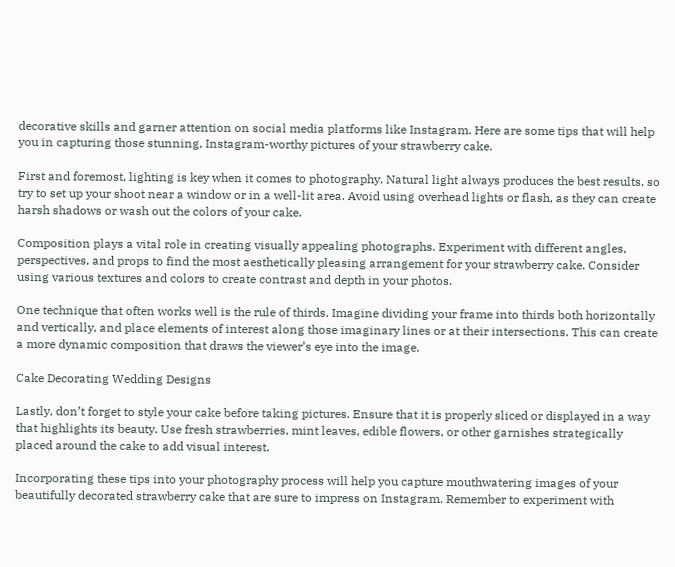decorative skills and garner attention on social media platforms like Instagram. Here are some tips that will help you in capturing those stunning, Instagram-worthy pictures of your strawberry cake.

First and foremost, lighting is key when it comes to photography. Natural light always produces the best results, so try to set up your shoot near a window or in a well-lit area. Avoid using overhead lights or flash, as they can create harsh shadows or wash out the colors of your cake.

Composition plays a vital role in creating visually appealing photographs. Experiment with different angles, perspectives, and props to find the most aesthetically pleasing arrangement for your strawberry cake. Consider using various textures and colors to create contrast and depth in your photos.

One technique that often works well is the rule of thirds. Imagine dividing your frame into thirds both horizontally and vertically, and place elements of interest along those imaginary lines or at their intersections. This can create a more dynamic composition that draws the viewer’s eye into the image.

Cake Decorating Wedding Designs

Lastly, don’t forget to style your cake before taking pictures. Ensure that it is properly sliced or displayed in a way that highlights its beauty. Use fresh strawberries, mint leaves, edible flowers, or other garnishes strategically placed around the cake to add visual interest.

Incorporating these tips into your photography process will help you capture mouthwatering images of your beautifully decorated strawberry cake that are sure to impress on Instagram. Remember to experiment with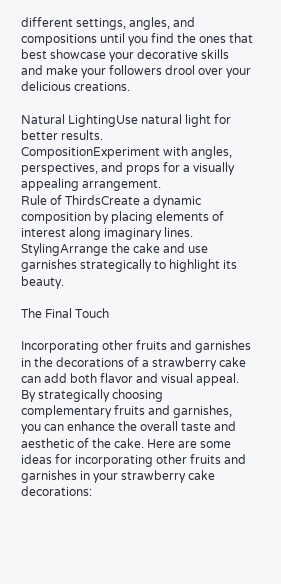different settings, angles, and compositions until you find the ones that best showcase your decorative skills and make your followers drool over your delicious creations.

Natural LightingUse natural light for better results.
CompositionExperiment with angles, perspectives, and props for a visually appealing arrangement.
Rule of ThirdsCreate a dynamic composition by placing elements of interest along imaginary lines.
StylingArrange the cake and use garnishes strategically to highlight its beauty.

The Final Touch

Incorporating other fruits and garnishes in the decorations of a strawberry cake can add both flavor and visual appeal. By strategically choosing complementary fruits and garnishes, you can enhance the overall taste and aesthetic of the cake. Here are some ideas for incorporating other fruits and garnishes in your strawberry cake decorations: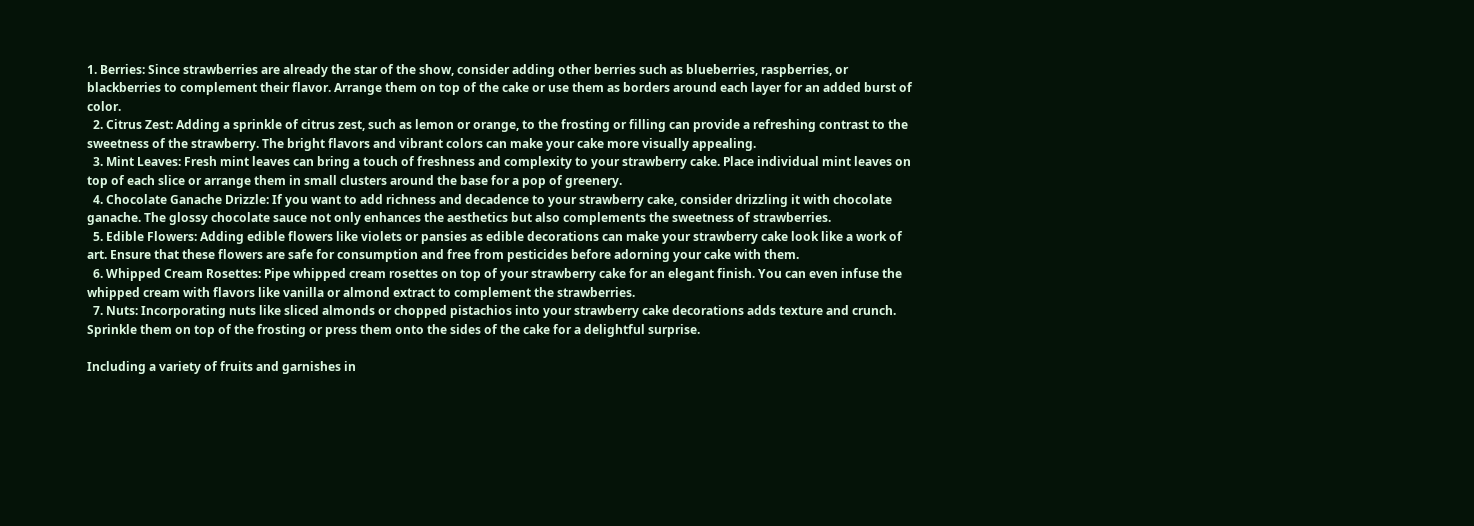1. Berries: Since strawberries are already the star of the show, consider adding other berries such as blueberries, raspberries, or blackberries to complement their flavor. Arrange them on top of the cake or use them as borders around each layer for an added burst of color.
  2. Citrus Zest: Adding a sprinkle of citrus zest, such as lemon or orange, to the frosting or filling can provide a refreshing contrast to the sweetness of the strawberry. The bright flavors and vibrant colors can make your cake more visually appealing.
  3. Mint Leaves: Fresh mint leaves can bring a touch of freshness and complexity to your strawberry cake. Place individual mint leaves on top of each slice or arrange them in small clusters around the base for a pop of greenery.
  4. Chocolate Ganache Drizzle: If you want to add richness and decadence to your strawberry cake, consider drizzling it with chocolate ganache. The glossy chocolate sauce not only enhances the aesthetics but also complements the sweetness of strawberries.
  5. Edible Flowers: Adding edible flowers like violets or pansies as edible decorations can make your strawberry cake look like a work of art. Ensure that these flowers are safe for consumption and free from pesticides before adorning your cake with them.
  6. Whipped Cream Rosettes: Pipe whipped cream rosettes on top of your strawberry cake for an elegant finish. You can even infuse the whipped cream with flavors like vanilla or almond extract to complement the strawberries.
  7. Nuts: Incorporating nuts like sliced almonds or chopped pistachios into your strawberry cake decorations adds texture and crunch. Sprinkle them on top of the frosting or press them onto the sides of the cake for a delightful surprise.

Including a variety of fruits and garnishes in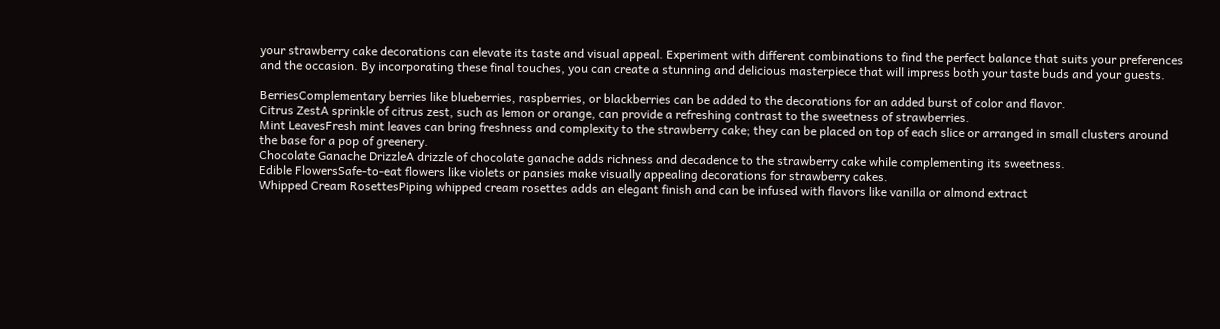your strawberry cake decorations can elevate its taste and visual appeal. Experiment with different combinations to find the perfect balance that suits your preferences and the occasion. By incorporating these final touches, you can create a stunning and delicious masterpiece that will impress both your taste buds and your guests.

BerriesComplementary berries like blueberries, raspberries, or blackberries can be added to the decorations for an added burst of color and flavor.
Citrus ZestA sprinkle of citrus zest, such as lemon or orange, can provide a refreshing contrast to the sweetness of strawberries.
Mint LeavesFresh mint leaves can bring freshness and complexity to the strawberry cake; they can be placed on top of each slice or arranged in small clusters around the base for a pop of greenery.
Chocolate Ganache DrizzleA drizzle of chocolate ganache adds richness and decadence to the strawberry cake while complementing its sweetness.
Edible FlowersSafe-to-eat flowers like violets or pansies make visually appealing decorations for strawberry cakes.
Whipped Cream RosettesPiping whipped cream rosettes adds an elegant finish and can be infused with flavors like vanilla or almond extract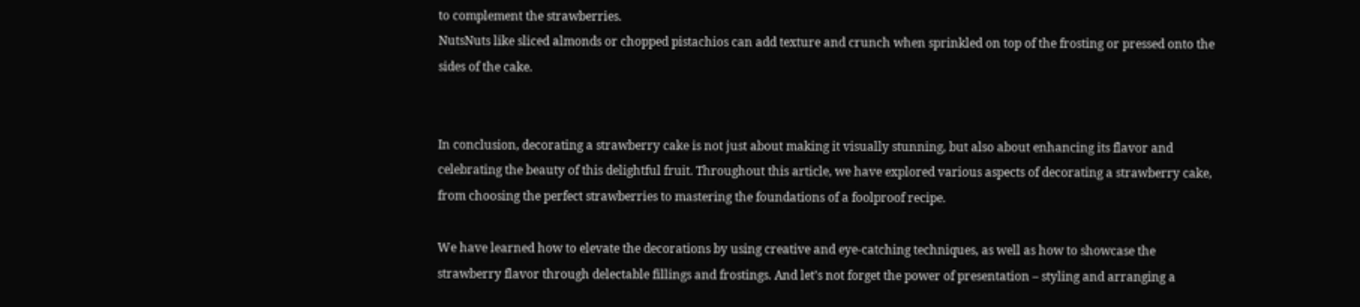to complement the strawberries.
NutsNuts like sliced almonds or chopped pistachios can add texture and crunch when sprinkled on top of the frosting or pressed onto the sides of the cake.


In conclusion, decorating a strawberry cake is not just about making it visually stunning, but also about enhancing its flavor and celebrating the beauty of this delightful fruit. Throughout this article, we have explored various aspects of decorating a strawberry cake, from choosing the perfect strawberries to mastering the foundations of a foolproof recipe.

We have learned how to elevate the decorations by using creative and eye-catching techniques, as well as how to showcase the strawberry flavor through delectable fillings and frostings. And let’s not forget the power of presentation – styling and arranging a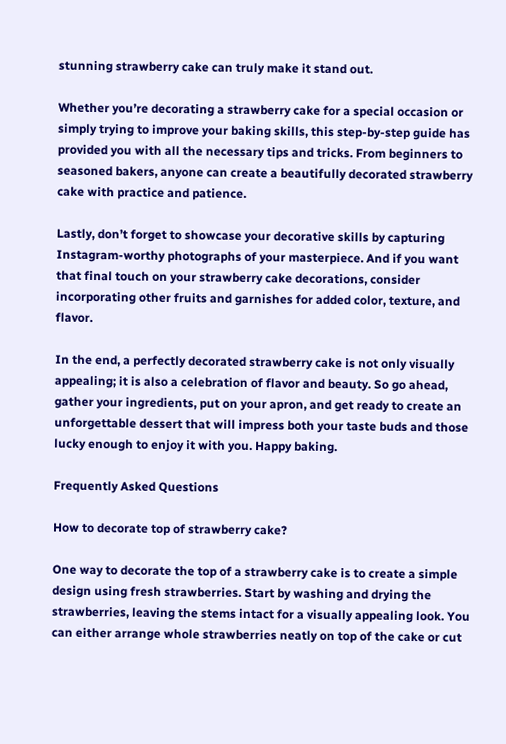stunning strawberry cake can truly make it stand out.

Whether you’re decorating a strawberry cake for a special occasion or simply trying to improve your baking skills, this step-by-step guide has provided you with all the necessary tips and tricks. From beginners to seasoned bakers, anyone can create a beautifully decorated strawberry cake with practice and patience.

Lastly, don’t forget to showcase your decorative skills by capturing Instagram-worthy photographs of your masterpiece. And if you want that final touch on your strawberry cake decorations, consider incorporating other fruits and garnishes for added color, texture, and flavor.

In the end, a perfectly decorated strawberry cake is not only visually appealing; it is also a celebration of flavor and beauty. So go ahead, gather your ingredients, put on your apron, and get ready to create an unforgettable dessert that will impress both your taste buds and those lucky enough to enjoy it with you. Happy baking.

Frequently Asked Questions

How to decorate top of strawberry cake?

One way to decorate the top of a strawberry cake is to create a simple design using fresh strawberries. Start by washing and drying the strawberries, leaving the stems intact for a visually appealing look. You can either arrange whole strawberries neatly on top of the cake or cut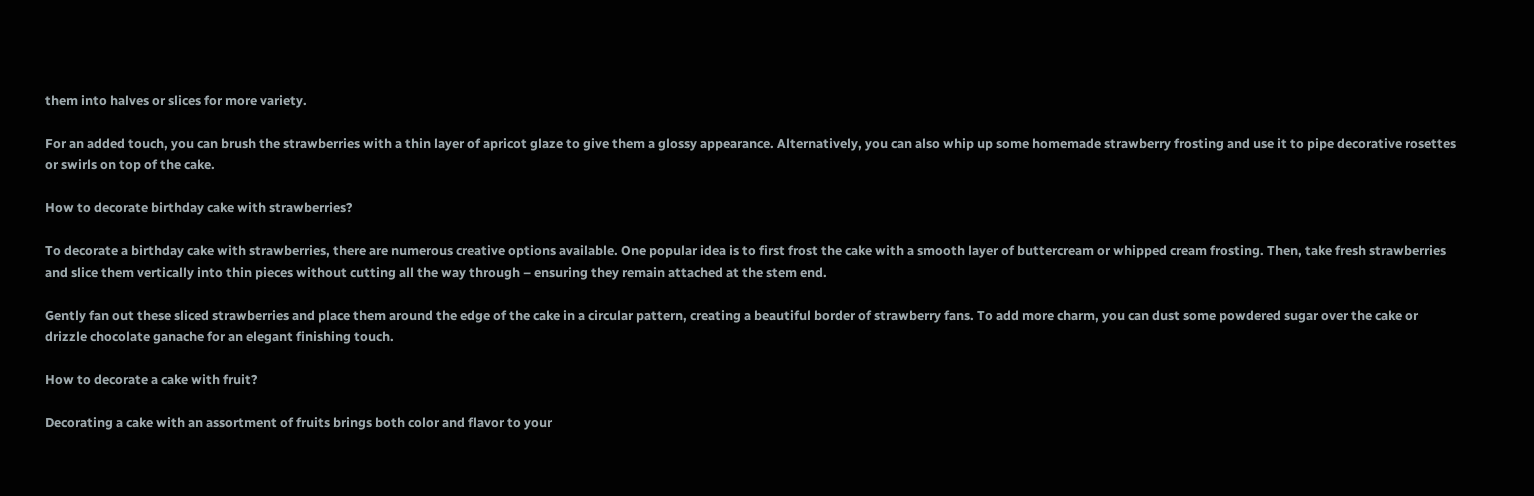them into halves or slices for more variety.

For an added touch, you can brush the strawberries with a thin layer of apricot glaze to give them a glossy appearance. Alternatively, you can also whip up some homemade strawberry frosting and use it to pipe decorative rosettes or swirls on top of the cake.

How to decorate birthday cake with strawberries?

To decorate a birthday cake with strawberries, there are numerous creative options available. One popular idea is to first frost the cake with a smooth layer of buttercream or whipped cream frosting. Then, take fresh strawberries and slice them vertically into thin pieces without cutting all the way through – ensuring they remain attached at the stem end.

Gently fan out these sliced strawberries and place them around the edge of the cake in a circular pattern, creating a beautiful border of strawberry fans. To add more charm, you can dust some powdered sugar over the cake or drizzle chocolate ganache for an elegant finishing touch.

How to decorate a cake with fruit?

Decorating a cake with an assortment of fruits brings both color and flavor to your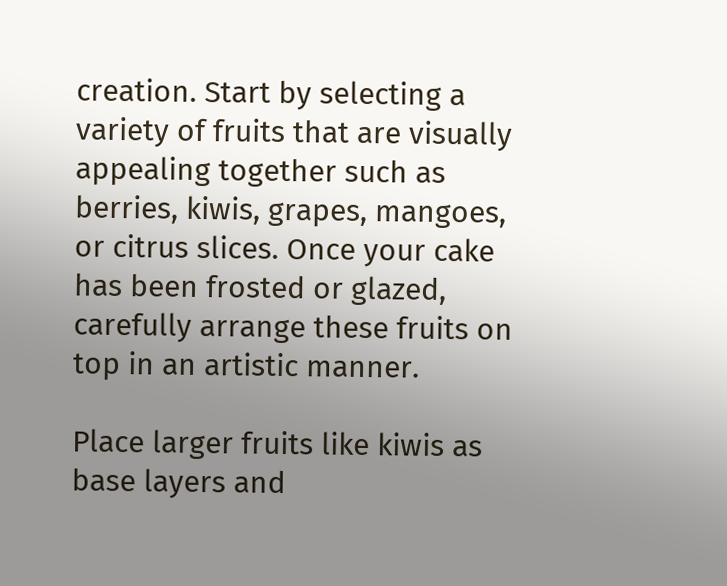creation. Start by selecting a variety of fruits that are visually appealing together such as berries, kiwis, grapes, mangoes, or citrus slices. Once your cake has been frosted or glazed, carefully arrange these fruits on top in an artistic manner.

Place larger fruits like kiwis as base layers and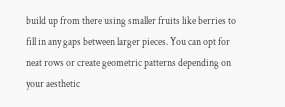build up from there using smaller fruits like berries to fill in any gaps between larger pieces. You can opt for neat rows or create geometric patterns depending on your aesthetic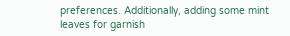preferences. Additionally, adding some mint leaves for garnish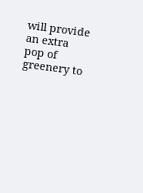will provide an extra pop of greenery to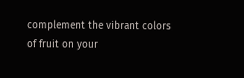complement the vibrant colors of fruit on your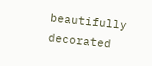beautifully decorated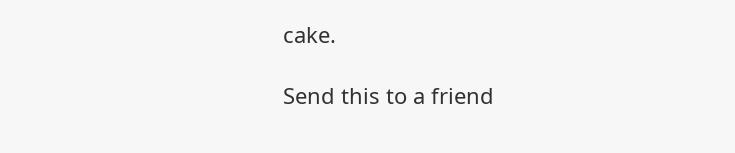cake.

Send this to a friend